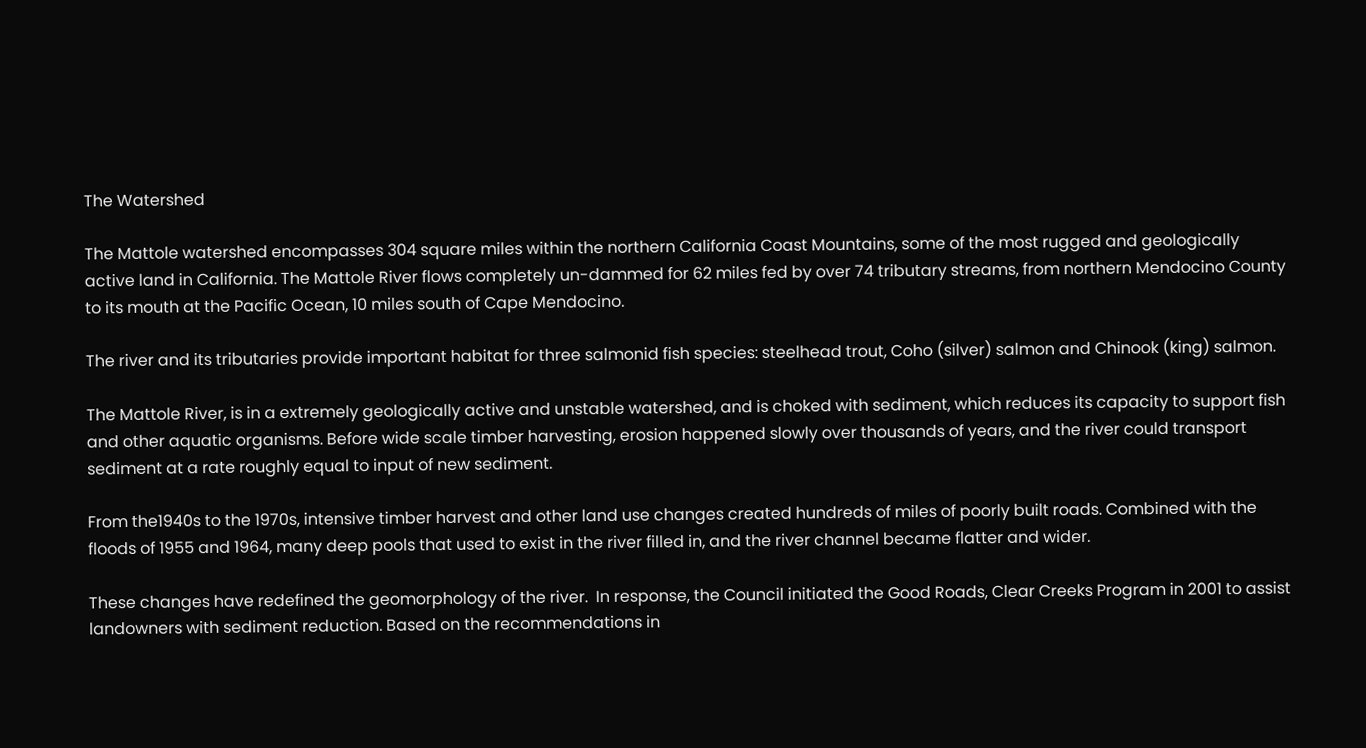The Watershed

The Mattole watershed encompasses 304 square miles within the northern California Coast Mountains, some of the most rugged and geologically active land in California. The Mattole River flows completely un-dammed for 62 miles fed by over 74 tributary streams, from northern Mendocino County to its mouth at the Pacific Ocean, 10 miles south of Cape Mendocino.

The river and its tributaries provide important habitat for three salmonid fish species: steelhead trout, Coho (silver) salmon and Chinook (king) salmon.

The Mattole River, is in a extremely geologically active and unstable watershed, and is choked with sediment, which reduces its capacity to support fish and other aquatic organisms. Before wide scale timber harvesting, erosion happened slowly over thousands of years, and the river could transport sediment at a rate roughly equal to input of new sediment.

From the1940s to the 1970s, intensive timber harvest and other land use changes created hundreds of miles of poorly built roads. Combined with the floods of 1955 and 1964, many deep pools that used to exist in the river filled in, and the river channel became flatter and wider.

These changes have redefined the geomorphology of the river.  In response, the Council initiated the Good Roads, Clear Creeks Program in 2001 to assist landowners with sediment reduction. Based on the recommendations in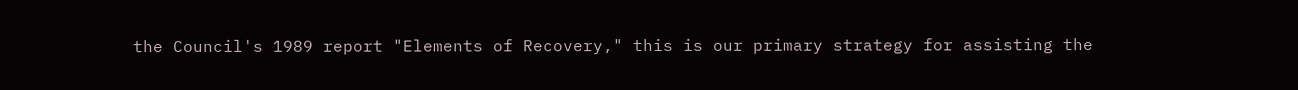the Council's 1989 report "Elements of Recovery," this is our primary strategy for assisting the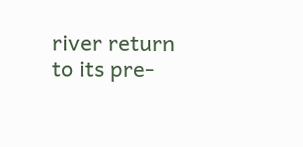river return to its pre-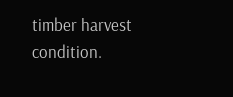timber harvest condition.